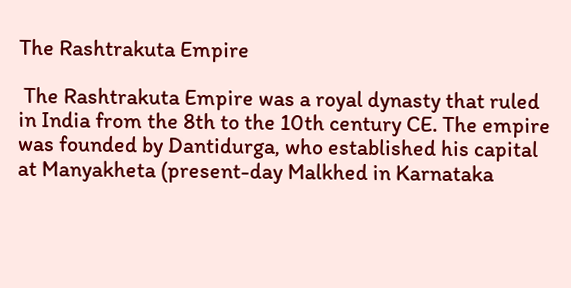The Rashtrakuta Empire

 The Rashtrakuta Empire was a royal dynasty that ruled in India from the 8th to the 10th century CE. The empire was founded by Dantidurga, who established his capital at Manyakheta (present-day Malkhed in Karnataka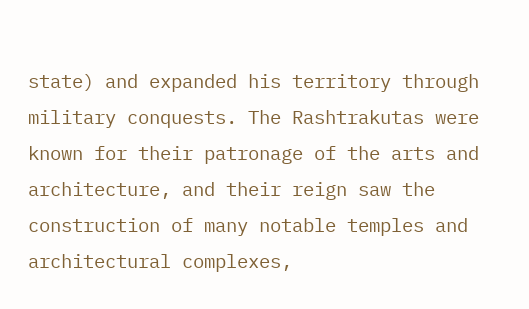state) and expanded his territory through military conquests. The Rashtrakutas were known for their patronage of the arts and architecture, and their reign saw the construction of many notable temples and architectural complexes,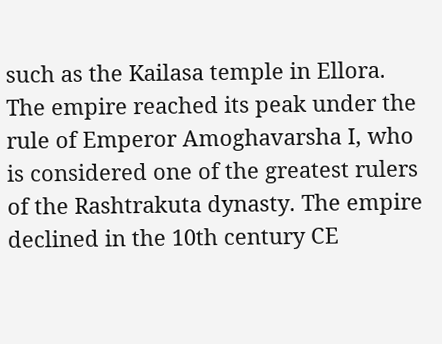such as the Kailasa temple in Ellora. The empire reached its peak under the rule of Emperor Amoghavarsha I, who is considered one of the greatest rulers of the Rashtrakuta dynasty. The empire declined in the 10th century CE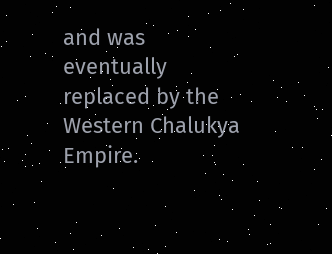and was eventually replaced by the Western Chalukya Empire.